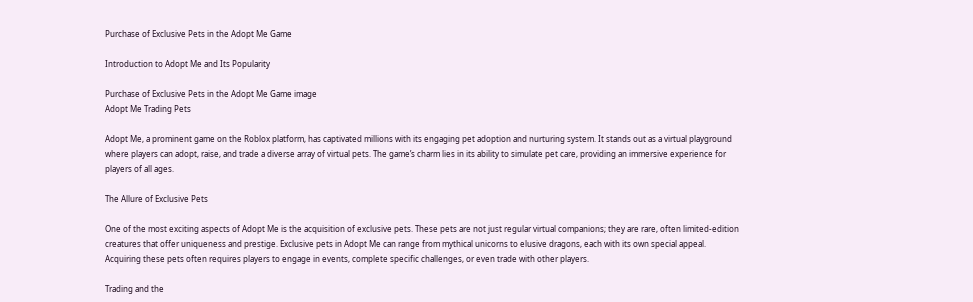Purchase of Exclusive Pets in the Adopt Me Game

Introduction to Adopt Me and Its Popularity

Purchase of Exclusive Pets in the Adopt Me Game image
Adopt Me Trading Pets

Adopt Me, a prominent game on the Roblox platform, has captivated millions with its engaging pet adoption and nurturing system. It stands out as a virtual playground where players can adopt, raise, and trade a diverse array of virtual pets. The game’s charm lies in its ability to simulate pet care, providing an immersive experience for players of all ages.

The Allure of Exclusive Pets

One of the most exciting aspects of Adopt Me is the acquisition of exclusive pets. These pets are not just regular virtual companions; they are rare, often limited-edition creatures that offer uniqueness and prestige. Exclusive pets in Adopt Me can range from mythical unicorns to elusive dragons, each with its own special appeal. Acquiring these pets often requires players to engage in events, complete specific challenges, or even trade with other players.

Trading and the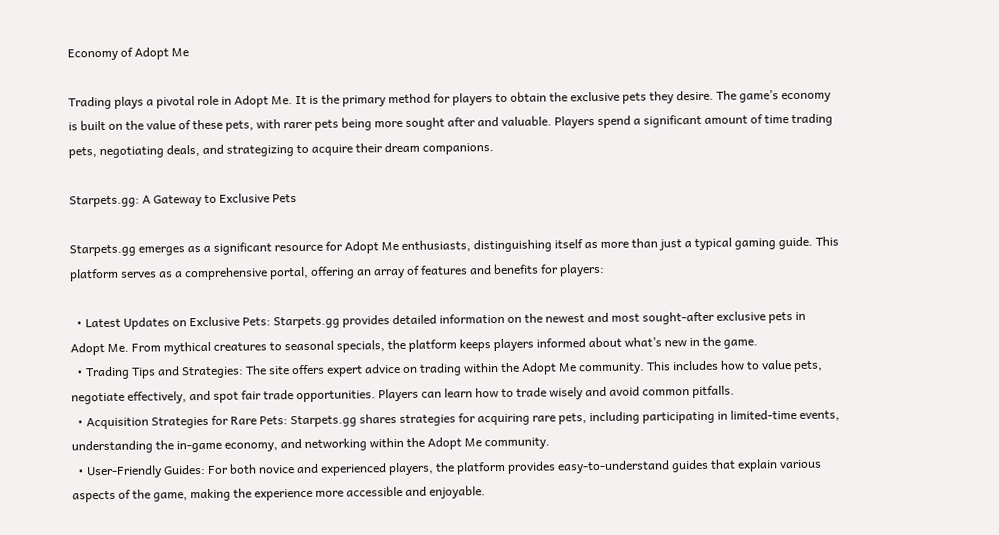Economy of Adopt Me

Trading plays a pivotal role in Adopt Me. It is the primary method for players to obtain the exclusive pets they desire. The game’s economy is built on the value of these pets, with rarer pets being more sought after and valuable. Players spend a significant amount of time trading pets, negotiating deals, and strategizing to acquire their dream companions.

Starpets.gg: A Gateway to Exclusive Pets

Starpets.gg emerges as a significant resource for Adopt Me enthusiasts, distinguishing itself as more than just a typical gaming guide. This platform serves as a comprehensive portal, offering an array of features and benefits for players:

  • Latest Updates on Exclusive Pets: Starpets.gg provides detailed information on the newest and most sought-after exclusive pets in Adopt Me. From mythical creatures to seasonal specials, the platform keeps players informed about what’s new in the game.
  • Trading Tips and Strategies: The site offers expert advice on trading within the Adopt Me community. This includes how to value pets, negotiate effectively, and spot fair trade opportunities. Players can learn how to trade wisely and avoid common pitfalls.
  • Acquisition Strategies for Rare Pets: Starpets.gg shares strategies for acquiring rare pets, including participating in limited-time events, understanding the in-game economy, and networking within the Adopt Me community.
  • User-Friendly Guides: For both novice and experienced players, the platform provides easy-to-understand guides that explain various aspects of the game, making the experience more accessible and enjoyable.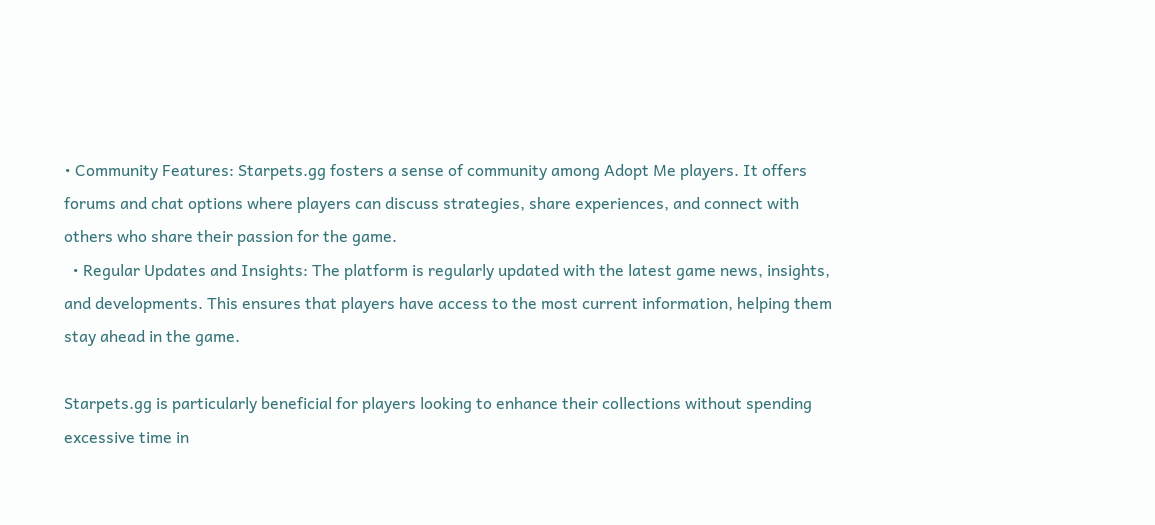• Community Features: Starpets.gg fosters a sense of community among Adopt Me players. It offers forums and chat options where players can discuss strategies, share experiences, and connect with others who share their passion for the game.
  • Regular Updates and Insights: The platform is regularly updated with the latest game news, insights, and developments. This ensures that players have access to the most current information, helping them stay ahead in the game.

Starpets.gg is particularly beneficial for players looking to enhance their collections without spending excessive time in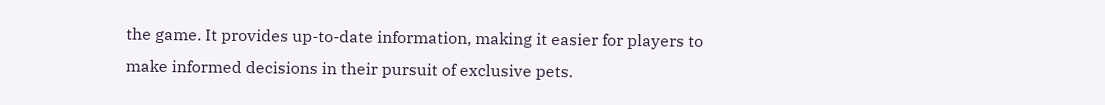the game. It provides up-to-date information, making it easier for players to make informed decisions in their pursuit of exclusive pets.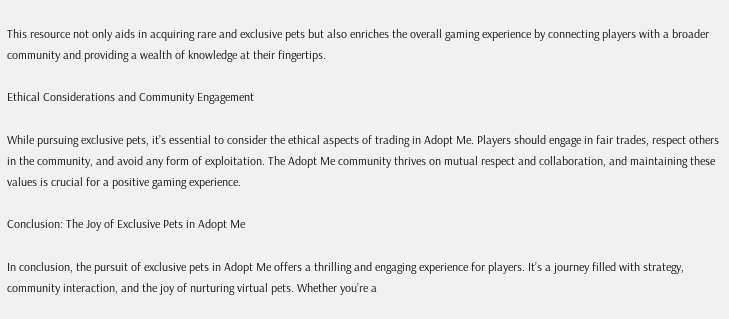This resource not only aids in acquiring rare and exclusive pets but also enriches the overall gaming experience by connecting players with a broader community and providing a wealth of knowledge at their fingertips.

Ethical Considerations and Community Engagement

While pursuing exclusive pets, it’s essential to consider the ethical aspects of trading in Adopt Me. Players should engage in fair trades, respect others in the community, and avoid any form of exploitation. The Adopt Me community thrives on mutual respect and collaboration, and maintaining these values is crucial for a positive gaming experience.

Conclusion: The Joy of Exclusive Pets in Adopt Me

In conclusion, the pursuit of exclusive pets in Adopt Me offers a thrilling and engaging experience for players. It’s a journey filled with strategy, community interaction, and the joy of nurturing virtual pets. Whether you’re a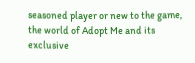seasoned player or new to the game, the world of Adopt Me and its exclusive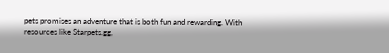pets promises an adventure that is both fun and rewarding. With resources like Starpets.gg,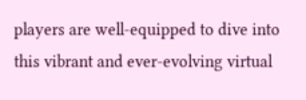players are well-equipped to dive into this vibrant and ever-evolving virtual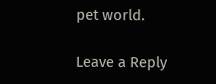pet world.

Leave a Reply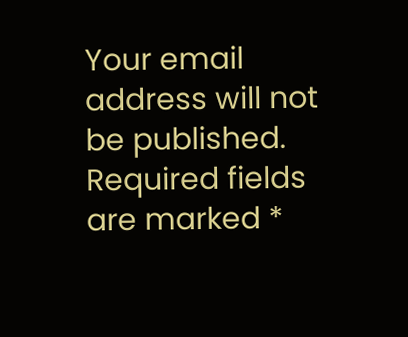Your email address will not be published. Required fields are marked *